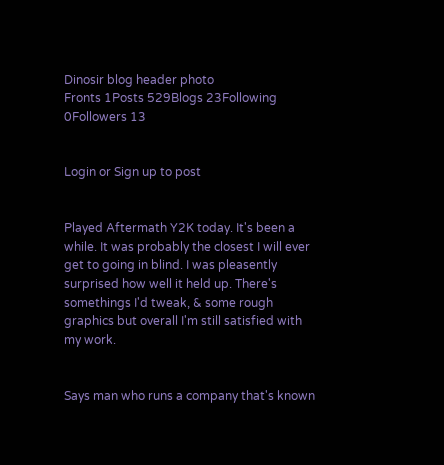Dinosir blog header photo
Fronts 1Posts 529Blogs 23Following 0Followers 13


Login or Sign up to post


Played Aftermath Y2K today. It's been a while. It was probably the closest I will ever get to going in blind. I was pleasently surprised how well it held up. There's somethings I'd tweak, & some rough graphics but overall I'm still satisfied with my work.


Says man who runs a company that's known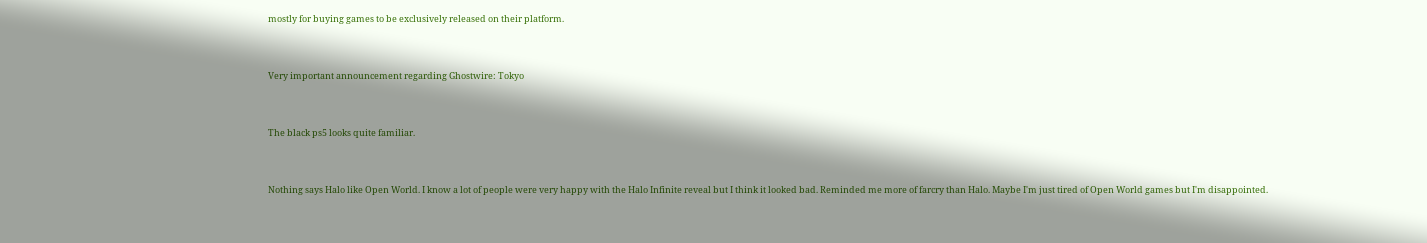mostly for buying games to be exclusively released on their platform.


Very important announcement regarding Ghostwire: Tokyo


The black ps5 looks quite familiar.


Nothing says Halo like Open World. I know a lot of people were very happy with the Halo Infinite reveal but I think it looked bad. Reminded me more of farcry than Halo. Maybe I'm just tired of Open World games but I'm disappointed.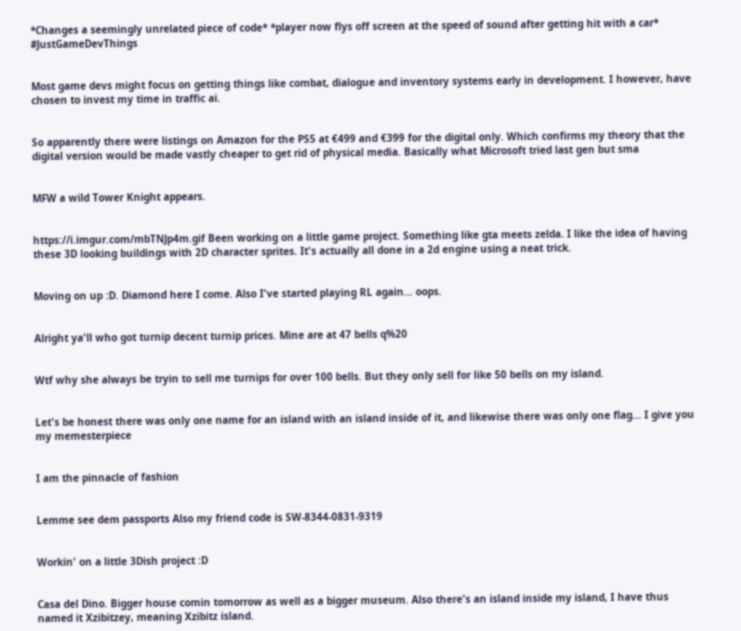*Changes a seemingly unrelated piece of code* *player now flys off screen at the speed of sound after getting hit with a car* #JustGameDevThings


Most game devs might focus on getting things like combat, dialogue and inventory systems early in development. I however, have chosen to invest my time in traffic ai.


So apparently there were listings on Amazon for the PS5 at €499 and €399 for the digital only. Which confirms my theory that the digital version would be made vastly cheaper to get rid of physical media. Basically what Microsoft tried last gen but sma


MFW a wild Tower Knight appears.


https://i.imgur.com/mbTNJp4m.gif Been working on a little game project. Something like gta meets zelda. I like the idea of having these 3D looking buildings with 2D character sprites. It's actually all done in a 2d engine using a neat trick.


Moving on up :D. Diamond here I come. Also I've started playing RL again... oops.


Alright ya'll who got turnip decent turnip prices. Mine are at 47 bells q%20


Wtf why she always be tryin to sell me turnips for over 100 bells. But they only sell for like 50 bells on my island.


Let's be honest there was only one name for an island with an island inside of it, and likewise there was only one flag... I give you my memesterpiece


I am the pinnacle of fashion


Lemme see dem passports Also my friend code is SW-8344-0831-9319


Workin' on a little 3Dish project :D


Casa del Dino. Bigger house comin tomorrow as well as a bigger museum. Also there's an island inside my island, I have thus named it Xzibitzey, meaning Xzibitz island.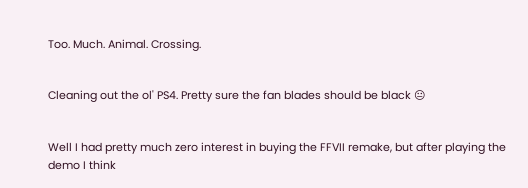Too. Much. Animal. Crossing.


Cleaning out the ol' PS4. Pretty sure the fan blades should be black 😐


Well I had pretty much zero interest in buying the FFVII remake, but after playing the demo I think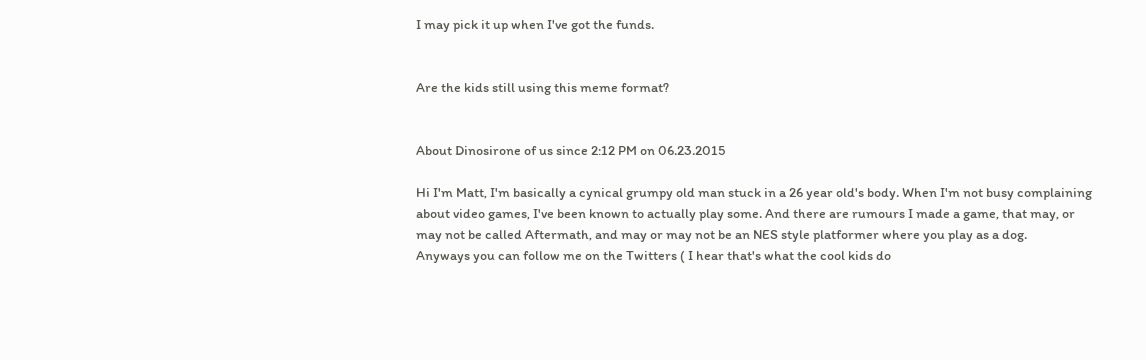I may pick it up when I've got the funds.


Are the kids still using this meme format?


About Dinosirone of us since 2:12 PM on 06.23.2015

Hi I'm Matt, I'm basically a cynical grumpy old man stuck in a 26 year old's body. When I'm not busy complaining about video games, I've been known to actually play some. And there are rumours I made a game, that may, or may not be called Aftermath, and may or may not be an NES style platformer where you play as a dog.
Anyways you can follow me on the Twitters ( I hear that's what the cool kids do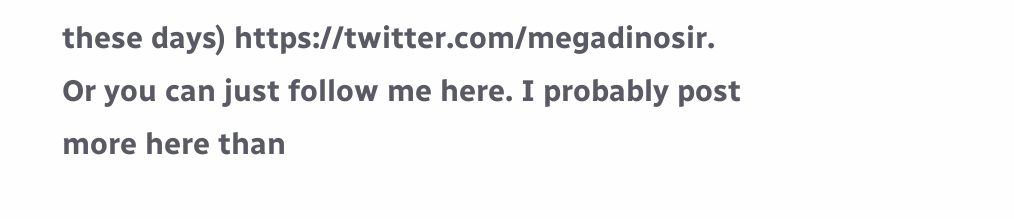these days) https://twitter.com/megadinosir. Or you can just follow me here. I probably post more here than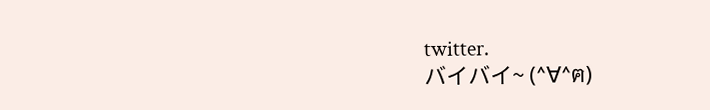twitter.
バイバイ~ (^∀^ฅ)